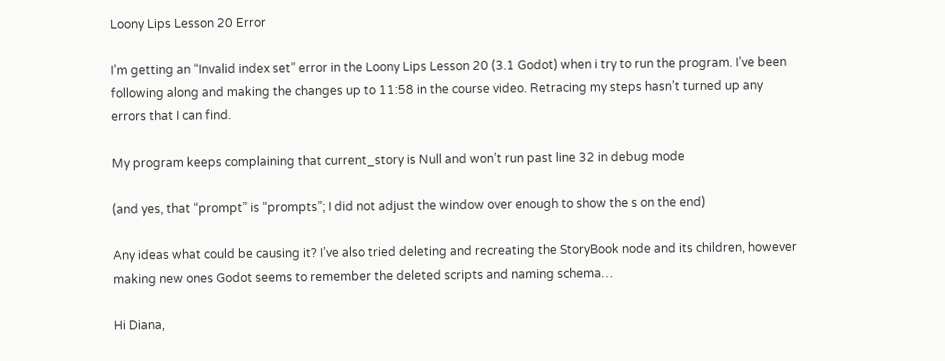Loony Lips Lesson 20 Error

I’m getting an “Invalid index set” error in the Loony Lips Lesson 20 (3.1 Godot) when i try to run the program. I’ve been following along and making the changes up to 11:58 in the course video. Retracing my steps hasn’t turned up any errors that I can find.

My program keeps complaining that current_story is Null and won’t run past line 32 in debug mode

(and yes, that “prompt” is “prompts”; I did not adjust the window over enough to show the s on the end)

Any ideas what could be causing it? I’ve also tried deleting and recreating the StoryBook node and its children, however making new ones Godot seems to remember the deleted scripts and naming schema…

Hi Diana,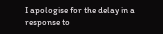I apologise for the delay in a response to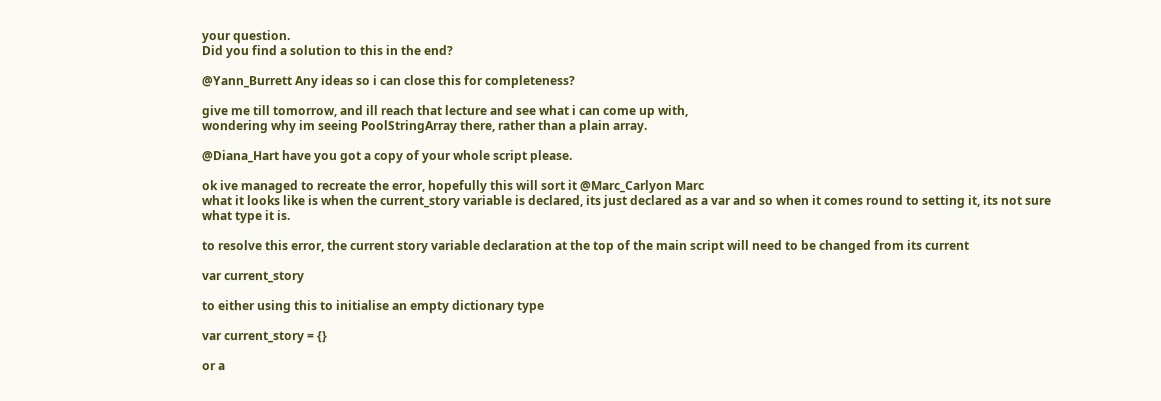your question.
Did you find a solution to this in the end?

@Yann_Burrett Any ideas so i can close this for completeness?

give me till tomorrow, and ill reach that lecture and see what i can come up with,
wondering why im seeing PoolStringArray there, rather than a plain array.

@Diana_Hart have you got a copy of your whole script please.

ok ive managed to recreate the error, hopefully this will sort it @Marc_Carlyon Marc
what it looks like is when the current_story variable is declared, its just declared as a var and so when it comes round to setting it, its not sure what type it is.

to resolve this error, the current story variable declaration at the top of the main script will need to be changed from its current

var current_story

to either using this to initialise an empty dictionary type

var current_story = {}

or a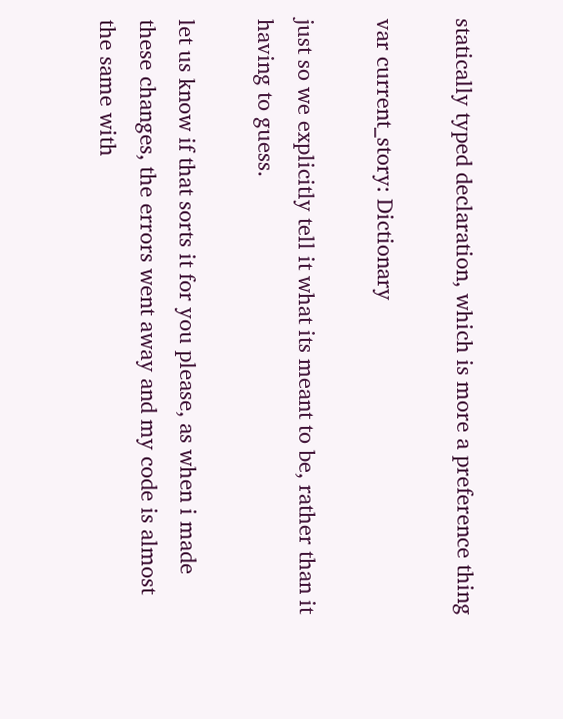statically typed declaration, which is more a preference thing

var current_story: Dictionary

just so we explicitly tell it what its meant to be, rather than it having to guess.

let us know if that sorts it for you please, as when i made these changes, the errors went away and my code is almost the same with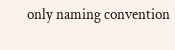only naming convention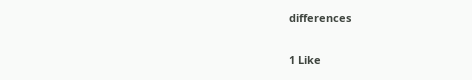differences


1 Like